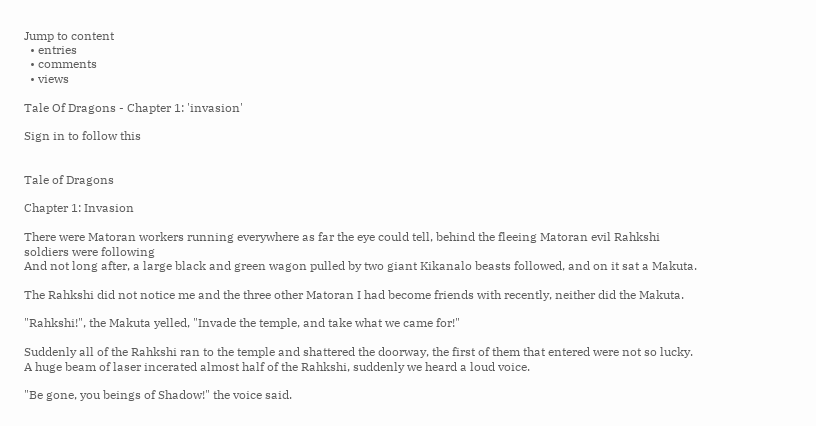Jump to content
  • entries
  • comments
  • views

Tale Of Dragons - Chapter 1: 'invasion'

Sign in to follow this


Tale of Dragons

Chapter 1: Invasion

There were Matoran workers running everywhere as far the eye could tell, behind the fleeing Matoran evil Rahkshi soldiers were following
And not long after, a large black and green wagon pulled by two giant Kikanalo beasts followed, and on it sat a Makuta.

The Rahkshi did not notice me and the three other Matoran I had become friends with recently, neither did the Makuta.

"Rahkshi!", the Makuta yelled, "Invade the temple, and take what we came for!"

Suddenly all of the Rahkshi ran to the temple and shattered the doorway, the first of them that entered were not so lucky.
A huge beam of laser incerated almost half of the Rahkshi, suddenly we heard a loud voice.

"Be gone, you beings of Shadow!" the voice said.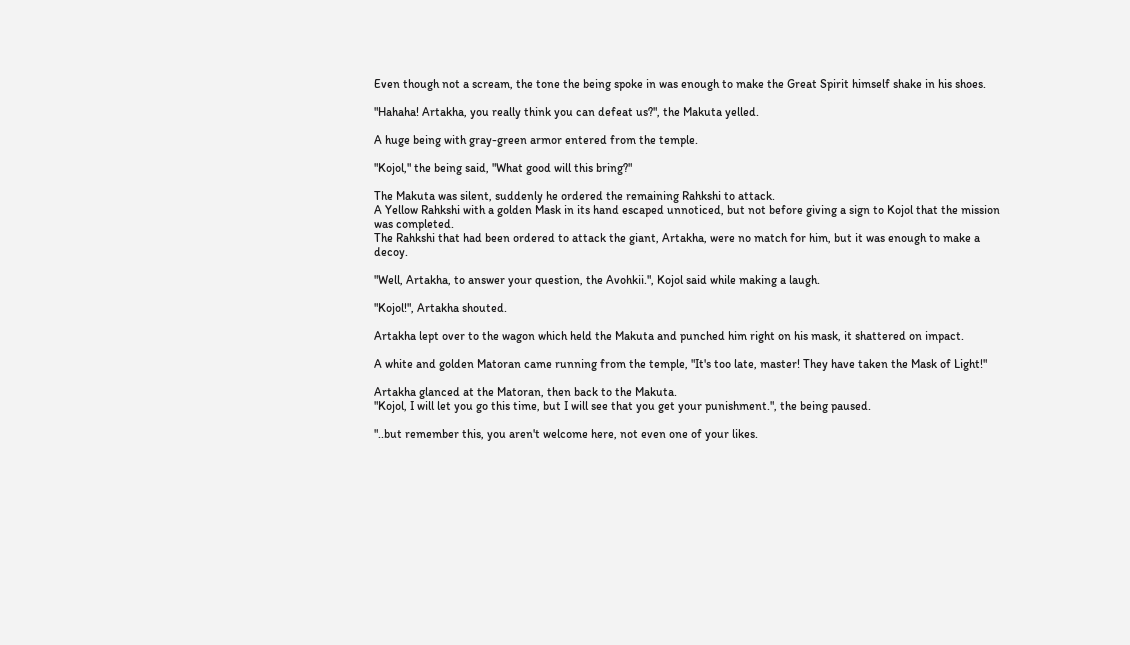Even though not a scream, the tone the being spoke in was enough to make the Great Spirit himself shake in his shoes.

"Hahaha! Artakha, you really think you can defeat us?", the Makuta yelled.

A huge being with gray-green armor entered from the temple.

"Kojol," the being said, "What good will this bring?"

The Makuta was silent, suddenly he ordered the remaining Rahkshi to attack.
A Yellow Rahkshi with a golden Mask in its hand escaped unnoticed, but not before giving a sign to Kojol that the mission was completed.
The Rahkshi that had been ordered to attack the giant, Artakha, were no match for him, but it was enough to make a decoy.

"Well, Artakha, to answer your question, the Avohkii.", Kojol said while making a laugh.

"Kojol!", Artakha shouted.

Artakha lept over to the wagon which held the Makuta and punched him right on his mask, it shattered on impact.

A white and golden Matoran came running from the temple, "It's too late, master! They have taken the Mask of Light!"

Artakha glanced at the Matoran, then back to the Makuta.
"Kojol, I will let you go this time, but I will see that you get your punishment.", the being paused.

"..but remember this, you aren't welcome here, not even one of your likes.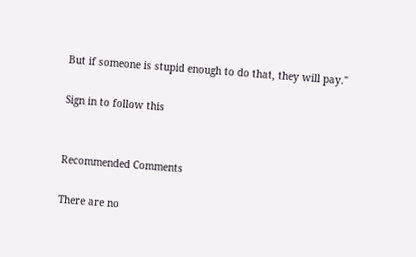But if someone is stupid enough to do that, they will pay."

Sign in to follow this


Recommended Comments

There are no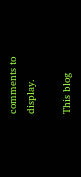comments to display.

This blog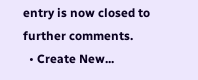entry is now closed to further comments.
  • Create New...